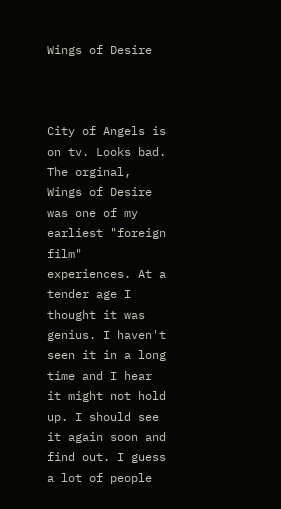Wings of Desire



City of Angels is on tv. Looks bad. The orginal, Wings of Desire was one of my earliest "foreign film" experiences. At a tender age I thought it was genius. I haven't seen it in a long time and I hear it might not hold up. I should see it again soon and find out. I guess a lot of people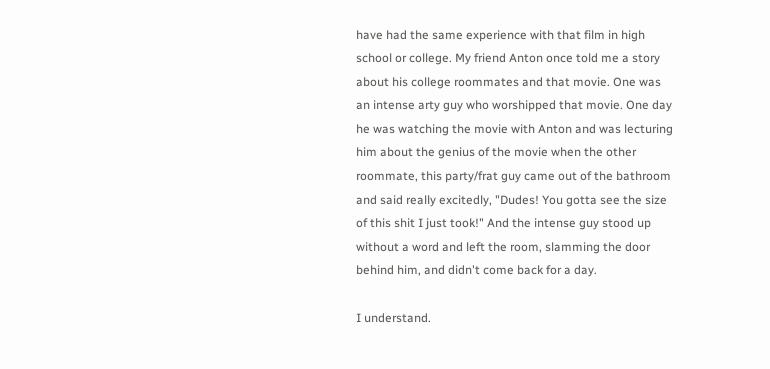have had the same experience with that film in high school or college. My friend Anton once told me a story about his college roommates and that movie. One was an intense arty guy who worshipped that movie. One day he was watching the movie with Anton and was lecturing him about the genius of the movie when the other roommate, this party/frat guy came out of the bathroom and said really excitedly, "Dudes! You gotta see the size of this shit I just took!" And the intense guy stood up without a word and left the room, slamming the door behind him, and didn't come back for a day.

I understand.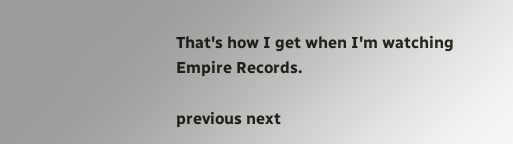That's how I get when I'm watching Empire Records.

previous next